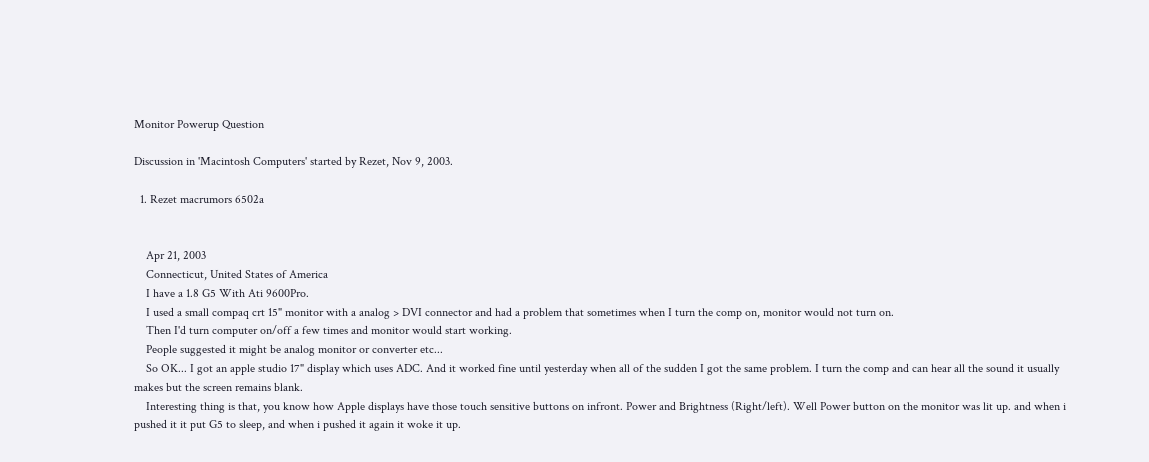Monitor Powerup Question

Discussion in 'Macintosh Computers' started by Rezet, Nov 9, 2003.

  1. Rezet macrumors 6502a


    Apr 21, 2003
    Connecticut, United States of America
    I have a 1.8 G5 With Ati 9600Pro.
    I used a small compaq crt 15" monitor with a analog > DVI connector and had a problem that sometimes when I turn the comp on, monitor would not turn on.
    Then I'd turn computer on/off a few times and monitor would start working.
    People suggested it might be analog monitor or converter etc...
    So OK... I got an apple studio 17" display which uses ADC. And it worked fine until yesterday when all of the sudden I got the same problem. I turn the comp and can hear all the sound it usually makes but the screen remains blank.
    Interesting thing is that, you know how Apple displays have those touch sensitive buttons on infront. Power and Brightness (Right/left). Well Power button on the monitor was lit up. and when i pushed it it put G5 to sleep, and when i pushed it again it woke it up.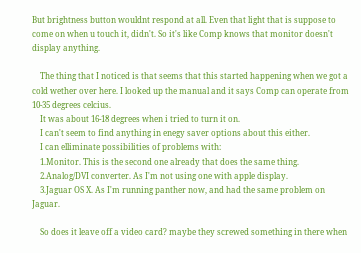But brightness button wouldnt respond at all. Even that light that is suppose to come on when u touch it, didn't. So it's like Comp knows that monitor doesn't display anything.

    The thing that I noticed is that seems that this started happening when we got a cold wether over here. I looked up the manual and it says Comp can operate from 10-35 degrees celcius.
    It was about 16-18 degrees when i tried to turn it on.
    I can't seem to find anything in enegy saver options about this either.
    I can elliminate possibilities of problems with:
    1.Monitor. This is the second one already that does the same thing.
    2.Analog/DVI converter. As I'm not using one with apple display.
    3.Jaguar OS X. As I'm running panther now, and had the same problem on Jaguar.

    So does it leave off a video card? maybe they screwed something in there when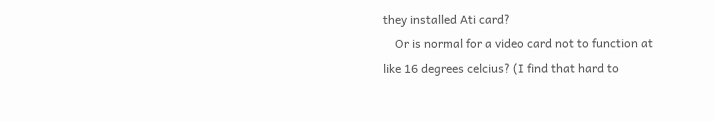they installed Ati card?
    Or is normal for a video card not to function at like 16 degrees celcius? (I find that hard to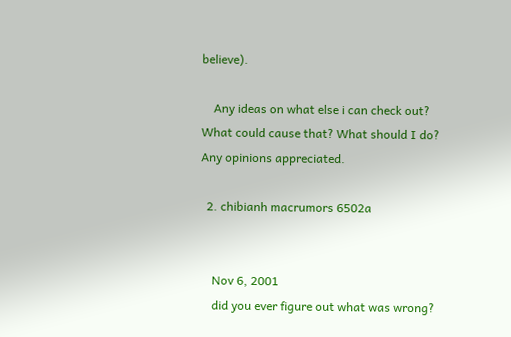believe).

    Any ideas on what else i can check out? What could cause that? What should I do? Any opinions appreciated.

  2. chibianh macrumors 6502a


    Nov 6, 2001
    did you ever figure out what was wrong?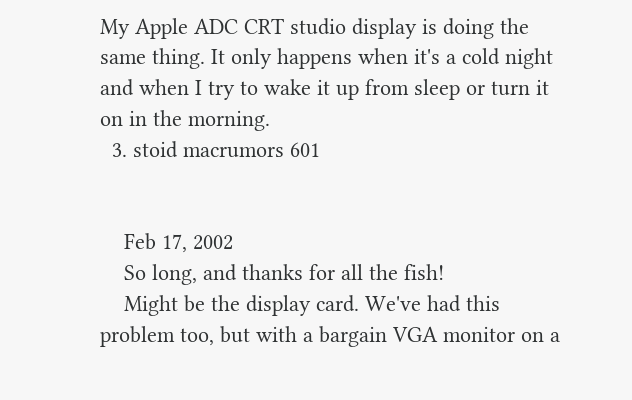My Apple ADC CRT studio display is doing the same thing. It only happens when it's a cold night and when I try to wake it up from sleep or turn it on in the morning.
  3. stoid macrumors 601


    Feb 17, 2002
    So long, and thanks for all the fish!
    Might be the display card. We've had this problem too, but with a bargain VGA monitor on a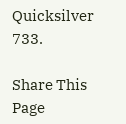Quicksilver 733.

Share This Page